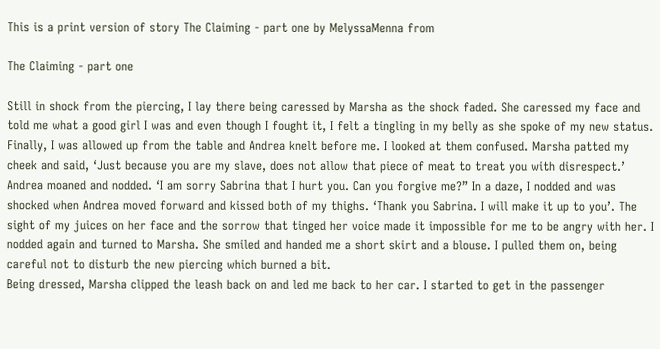This is a print version of story The Claiming - part one by MelyssaMenna from

The Claiming - part one

Still in shock from the piercing, I lay there being caressed by Marsha as the shock faded. She caressed my face and told me what a good girl I was and even though I fought it, I felt a tingling in my belly as she spoke of my new status. Finally, I was allowed up from the table and Andrea knelt before me. I looked at them confused. Marsha patted my cheek and said, ‘Just because you are my slave, does not allow that piece of meat to treat you with disrespect.’ Andrea moaned and nodded. ‘I am sorry Sabrina that I hurt you. Can you forgive me?” In a daze, I nodded and was shocked when Andrea moved forward and kissed both of my thighs. ‘Thank you Sabrina. I will make it up to you’. The sight of my juices on her face and the sorrow that tinged her voice made it impossible for me to be angry with her. I nodded again and turned to Marsha. She smiled and handed me a short skirt and a blouse. I pulled them on, being careful not to disturb the new piercing which burned a bit.
Being dressed, Marsha clipped the leash back on and led me back to her car. I started to get in the passenger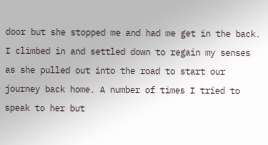door but she stopped me and had me get in the back. I climbed in and settled down to regain my senses as she pulled out into the road to start our journey back home. A number of times I tried to speak to her but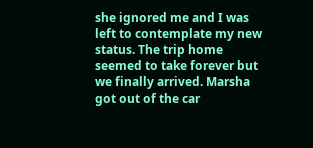she ignored me and I was left to contemplate my new status. The trip home seemed to take forever but we finally arrived. Marsha got out of the car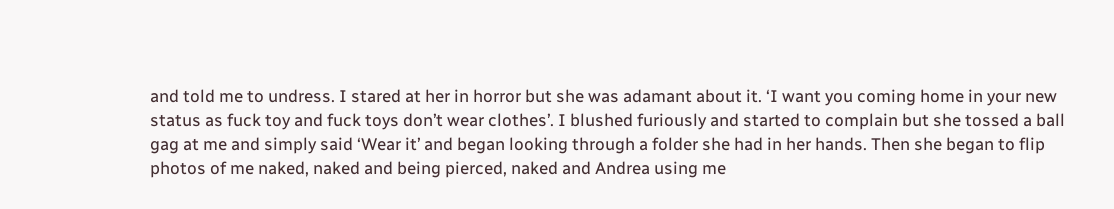and told me to undress. I stared at her in horror but she was adamant about it. ‘I want you coming home in your new status as fuck toy and fuck toys don’t wear clothes’. I blushed furiously and started to complain but she tossed a ball gag at me and simply said ‘Wear it’ and began looking through a folder she had in her hands. Then she began to flip photos of me naked, naked and being pierced, naked and Andrea using me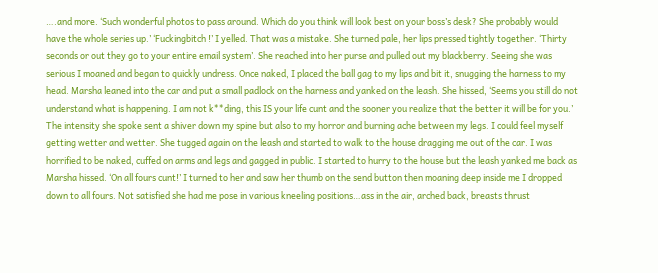….and more. ‘Such wonderful photos to pass around. Which do you think will look best on your boss’s desk? She probably would have the whole series up.’ ‘Fuckingbitch !’ I yelled. That was a mistake. She turned pale, her lips pressed tightly together. ‘Thirty seconds or out they go to your entire email system’. She reached into her purse and pulled out my blackberry. Seeing she was serious I moaned and began to quickly undress. Once naked, I placed the ball gag to my lips and bit it, snugging the harness to my head. Marsha leaned into the car and put a small padlock on the harness and yanked on the leash. She hissed, ‘Seems you still do not understand what is happening. I am not k**ding, this IS your life cunt and the sooner you realize that the better it will be for you.’ The intensity she spoke sent a shiver down my spine but also to my horror and burning ache between my legs. I could feel myself getting wetter and wetter. She tugged again on the leash and started to walk to the house dragging me out of the car. I was horrified to be naked, cuffed on arms and legs and gagged in public. I started to hurry to the house but the leash yanked me back as Marsha hissed. ‘On all fours cunt!’ I turned to her and saw her thumb on the send button then moaning deep inside me I dropped down to all fours. Not satisfied she had me pose in various kneeling positions…ass in the air, arched back, breasts thrust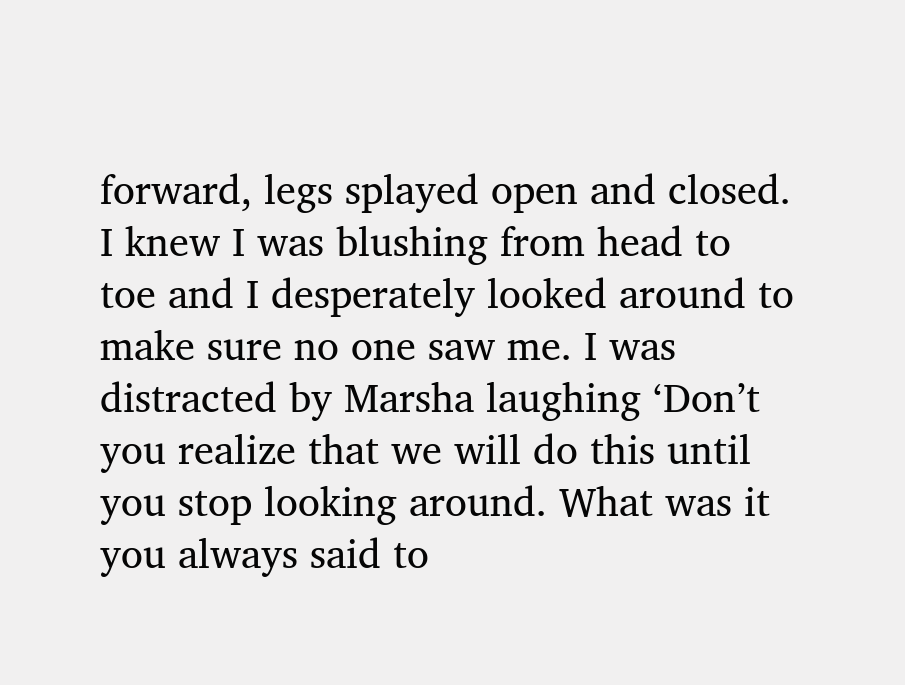forward, legs splayed open and closed. I knew I was blushing from head to toe and I desperately looked around to make sure no one saw me. I was distracted by Marsha laughing ‘Don’t you realize that we will do this until you stop looking around. What was it you always said to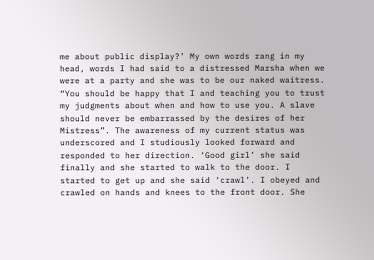me about public display?’ My own words rang in my head, words I had said to a distressed Marsha when we were at a party and she was to be our naked waitress. “You should be happy that I and teaching you to trust my judgments about when and how to use you. A slave should never be embarrassed by the desires of her Mistress”. The awareness of my current status was underscored and I studiously looked forward and responded to her direction. ‘Good girl’ she said finally and she started to walk to the door. I started to get up and she said ‘crawl’. I obeyed and crawled on hands and knees to the front door. She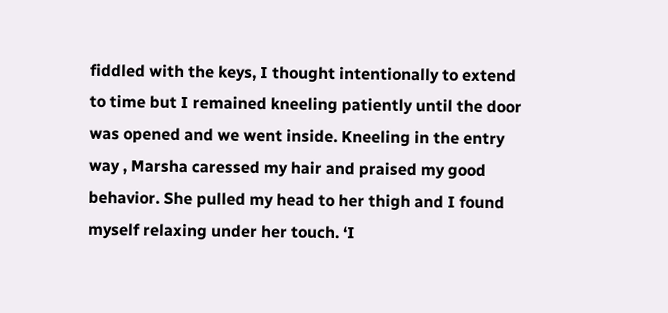fiddled with the keys, I thought intentionally to extend to time but I remained kneeling patiently until the door was opened and we went inside. Kneeling in the entry way , Marsha caressed my hair and praised my good behavior. She pulled my head to her thigh and I found myself relaxing under her touch. ‘I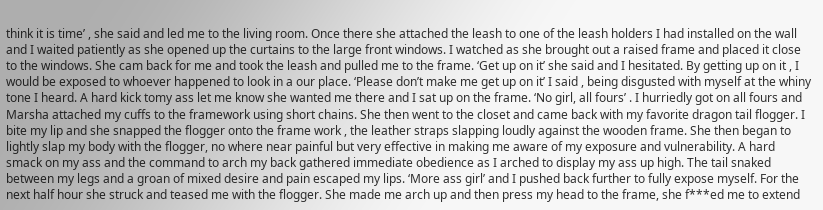think it is time’ , she said and led me to the living room. Once there she attached the leash to one of the leash holders I had installed on the wall and I waited patiently as she opened up the curtains to the large front windows. I watched as she brought out a raised frame and placed it close to the windows. She cam back for me and took the leash and pulled me to the frame. ‘Get up on it’ she said and I hesitated. By getting up on it , I would be exposed to whoever happened to look in a our place. ‘Please don’t make me get up on it’ I said , being disgusted with myself at the whiny tone I heard. A hard kick tomy ass let me know she wanted me there and I sat up on the frame. ‘No girl, all fours’ . I hurriedly got on all fours and Marsha attached my cuffs to the framework using short chains. She then went to the closet and came back with my favorite dragon tail flogger. I bite my lip and she snapped the flogger onto the frame work , the leather straps slapping loudly against the wooden frame. She then began to lightly slap my body with the flogger, no where near painful but very effective in making me aware of my exposure and vulnerability. A hard smack on my ass and the command to arch my back gathered immediate obedience as I arched to display my ass up high. The tail snaked between my legs and a groan of mixed desire and pain escaped my lips. ‘More ass girl’ and I pushed back further to fully expose myself. For the next half hour she struck and teased me with the flogger. She made me arch up and then press my head to the frame, she f***ed me to extend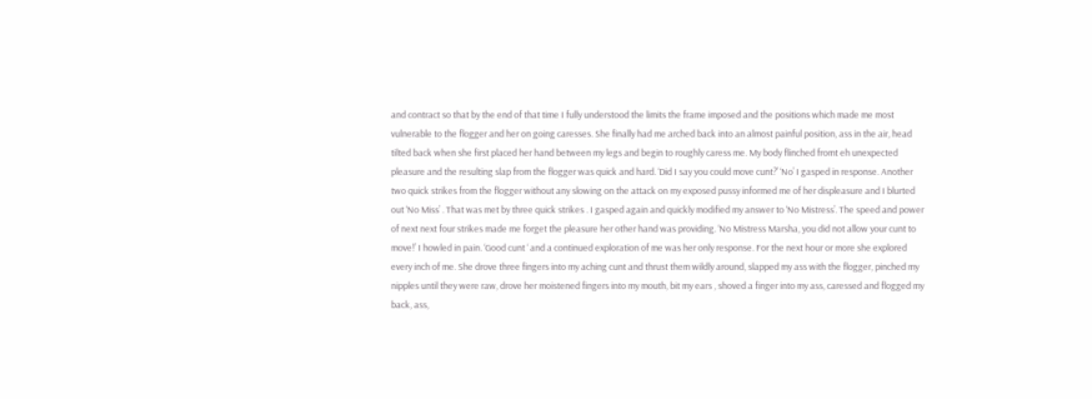and contract so that by the end of that time I fully understood the limits the frame imposed and the positions which made me most vulnerable to the flogger and her on going caresses. She finally had me arched back into an almost painful position, ass in the air, head tilted back when she first placed her hand between my legs and begin to roughly caress me. My body flinched fromt eh unexpected pleasure and the resulting slap from the flogger was quick and hard. ‘Did I say you could move cunt?’ ‘No’ I gasped in response. Another two quick strikes from the flogger without any slowing on the attack on my exposed pussy informed me of her displeasure and I blurted out ‘No Miss’ . That was met by three quick strikes . I gasped again and quickly modified my answer to ‘No Mistress’. The speed and power of next next four strikes made me forget the pleasure her other hand was providing. ‘No Mistress Marsha, you did not allow your cunt to move!’ I howled in pain. ‘Good cunt ‘ and a continued exploration of me was her only response. For the next hour or more she explored every inch of me. She drove three fingers into my aching cunt and thrust them wildly around, slapped my ass with the flogger, pinched my nipples until they were raw, drove her moistened fingers into my mouth, bit my ears , shoved a finger into my ass, caressed and flogged my back, ass,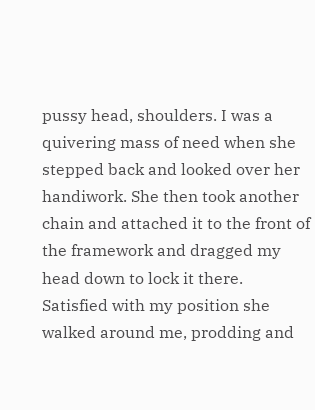pussy head, shoulders. I was a quivering mass of need when she stepped back and looked over her handiwork. She then took another chain and attached it to the front of the framework and dragged my head down to lock it there. Satisfied with my position she walked around me, prodding and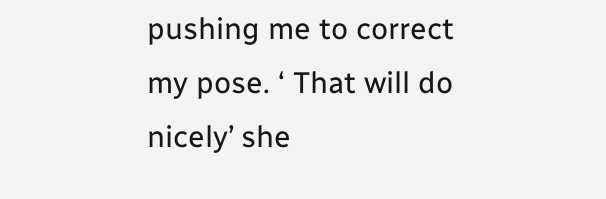pushing me to correct my pose. ‘ That will do nicely’ she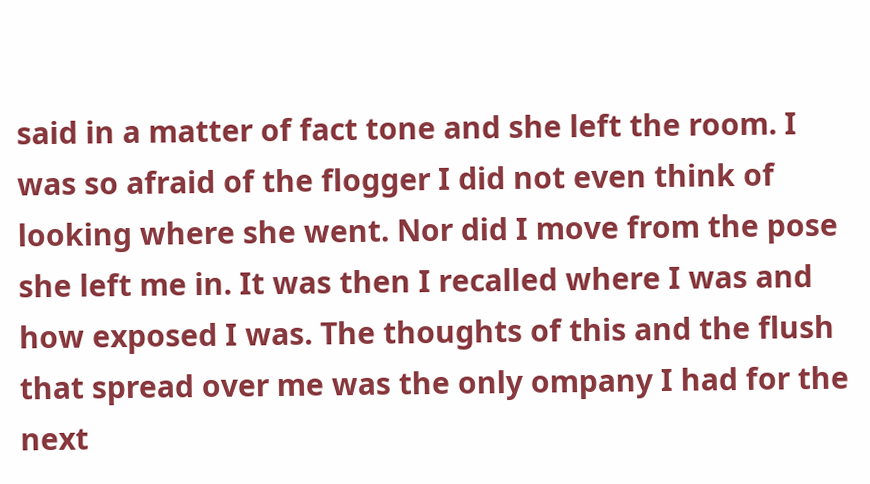said in a matter of fact tone and she left the room. I was so afraid of the flogger I did not even think of looking where she went. Nor did I move from the pose she left me in. It was then I recalled where I was and how exposed I was. The thoughts of this and the flush that spread over me was the only ompany I had for the next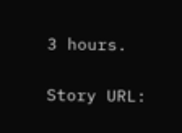3 hours.

Story URL: